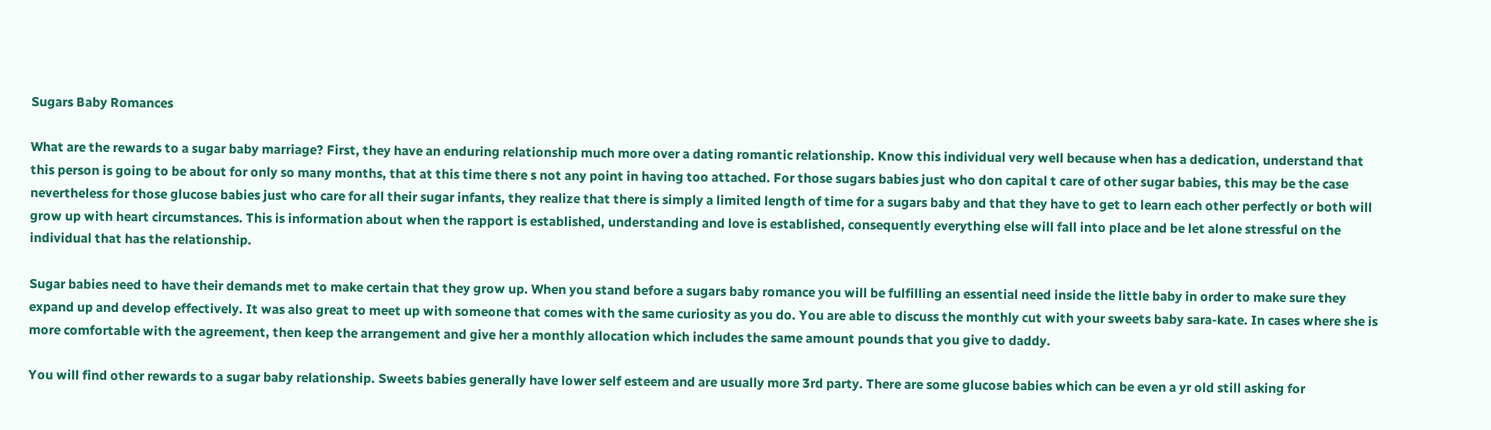Sugars Baby Romances

What are the rewards to a sugar baby marriage? First, they have an enduring relationship much more over a dating romantic relationship. Know this individual very well because when has a dedication, understand that this person is going to be about for only so many months, that at this time there s not any point in having too attached. For those sugars babies just who don capital t care of other sugar babies, this may be the case nevertheless for those glucose babies just who care for all their sugar infants, they realize that there is simply a limited length of time for a sugars baby and that they have to get to learn each other perfectly or both will grow up with heart circumstances. This is information about when the rapport is established, understanding and love is established, consequently everything else will fall into place and be let alone stressful on the individual that has the relationship.

Sugar babies need to have their demands met to make certain that they grow up. When you stand before a sugars baby romance you will be fulfilling an essential need inside the little baby in order to make sure they expand up and develop effectively. It was also great to meet up with someone that comes with the same curiosity as you do. You are able to discuss the monthly cut with your sweets baby sara-kate. In cases where she is more comfortable with the agreement, then keep the arrangement and give her a monthly allocation which includes the same amount pounds that you give to daddy.

You will find other rewards to a sugar baby relationship. Sweets babies generally have lower self esteem and are usually more 3rd party. There are some glucose babies which can be even a yr old still asking for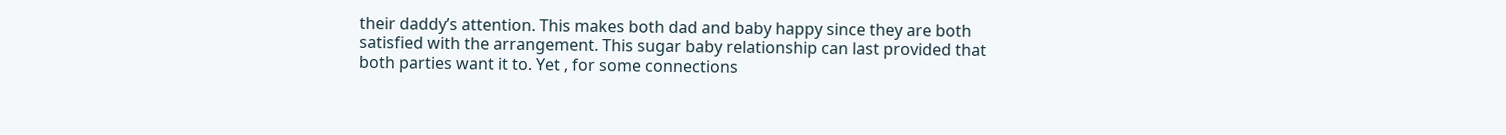their daddy’s attention. This makes both dad and baby happy since they are both satisfied with the arrangement. This sugar baby relationship can last provided that both parties want it to. Yet , for some connections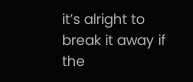it’s alright to break it away if the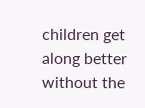children get along better without the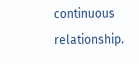continuous relationship.